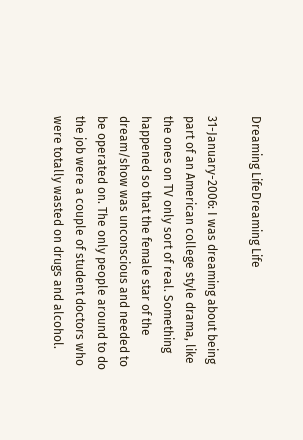Dreaming LifeDreaming Life

31-January-2006: I was dreaming about being part of an American college style drama, like the ones on TV only sort of real. Something happened so that the female star of the dream/show was unconscious and needed to be operated on. The only people around to do the job were a couple of student doctors who were totally wasted on drugs and alcohol.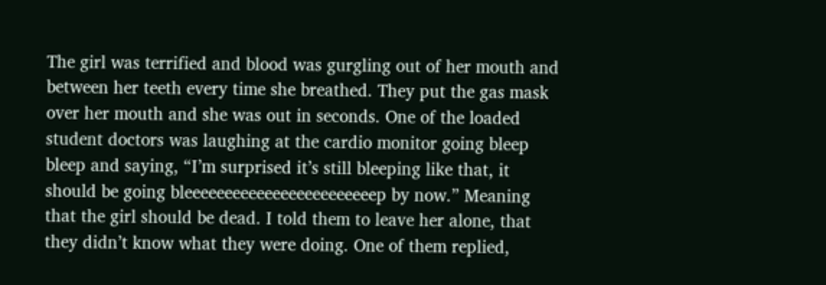The girl was terrified and blood was gurgling out of her mouth and between her teeth every time she breathed. They put the gas mask over her mouth and she was out in seconds. One of the loaded student doctors was laughing at the cardio monitor going bleep bleep and saying, “I’m surprised it’s still bleeping like that, it should be going bleeeeeeeeeeeeeeeeeeeeeeeep by now.” Meaning that the girl should be dead. I told them to leave her alone, that they didn’t know what they were doing. One of them replied,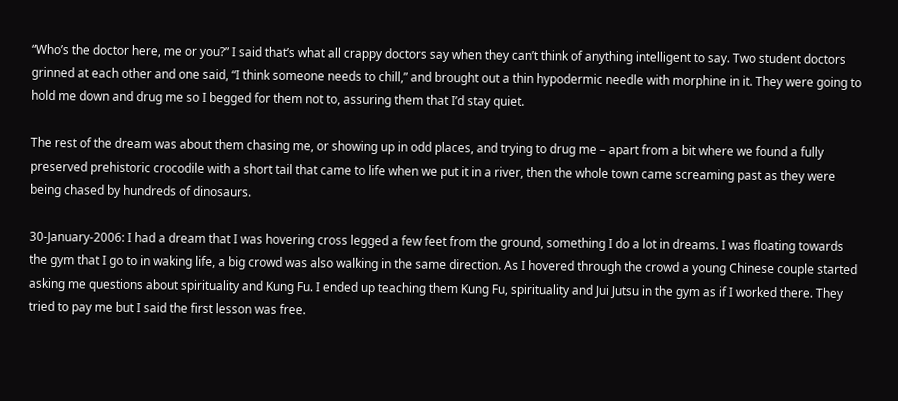“Who’s the doctor here, me or you?” I said that’s what all crappy doctors say when they can’t think of anything intelligent to say. Two student doctors grinned at each other and one said, “I think someone needs to chill,” and brought out a thin hypodermic needle with morphine in it. They were going to hold me down and drug me so I begged for them not to, assuring them that I’d stay quiet.

The rest of the dream was about them chasing me, or showing up in odd places, and trying to drug me – apart from a bit where we found a fully preserved prehistoric crocodile with a short tail that came to life when we put it in a river, then the whole town came screaming past as they were being chased by hundreds of dinosaurs.

30-January-2006: I had a dream that I was hovering cross legged a few feet from the ground, something I do a lot in dreams. I was floating towards the gym that I go to in waking life, a big crowd was also walking in the same direction. As I hovered through the crowd a young Chinese couple started asking me questions about spirituality and Kung Fu. I ended up teaching them Kung Fu, spirituality and Jui Jutsu in the gym as if I worked there. They tried to pay me but I said the first lesson was free.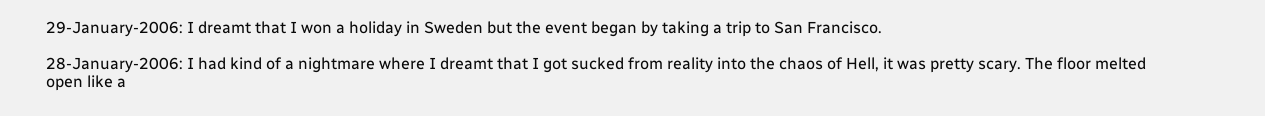29-January-2006: I dreamt that I won a holiday in Sweden but the event began by taking a trip to San Francisco.

28-January-2006: I had kind of a nightmare where I dreamt that I got sucked from reality into the chaos of Hell, it was pretty scary. The floor melted open like a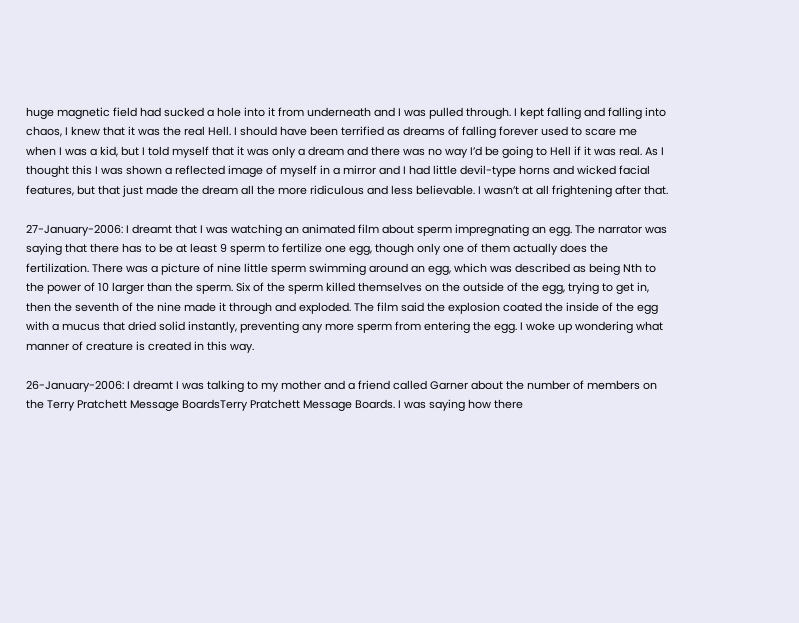huge magnetic field had sucked a hole into it from underneath and I was pulled through. I kept falling and falling into chaos, I knew that it was the real Hell. I should have been terrified as dreams of falling forever used to scare me when I was a kid, but I told myself that it was only a dream and there was no way I’d be going to Hell if it was real. As I thought this I was shown a reflected image of myself in a mirror and I had little devil-type horns and wicked facial features, but that just made the dream all the more ridiculous and less believable. I wasn’t at all frightening after that.

27-January-2006: I dreamt that I was watching an animated film about sperm impregnating an egg. The narrator was saying that there has to be at least 9 sperm to fertilize one egg, though only one of them actually does the fertilization. There was a picture of nine little sperm swimming around an egg, which was described as being Nth to the power of 10 larger than the sperm. Six of the sperm killed themselves on the outside of the egg, trying to get in, then the seventh of the nine made it through and exploded. The film said the explosion coated the inside of the egg with a mucus that dried solid instantly, preventing any more sperm from entering the egg. I woke up wondering what manner of creature is created in this way.

26-January-2006: I dreamt I was talking to my mother and a friend called Garner about the number of members on the Terry Pratchett Message BoardsTerry Pratchett Message Boards. I was saying how there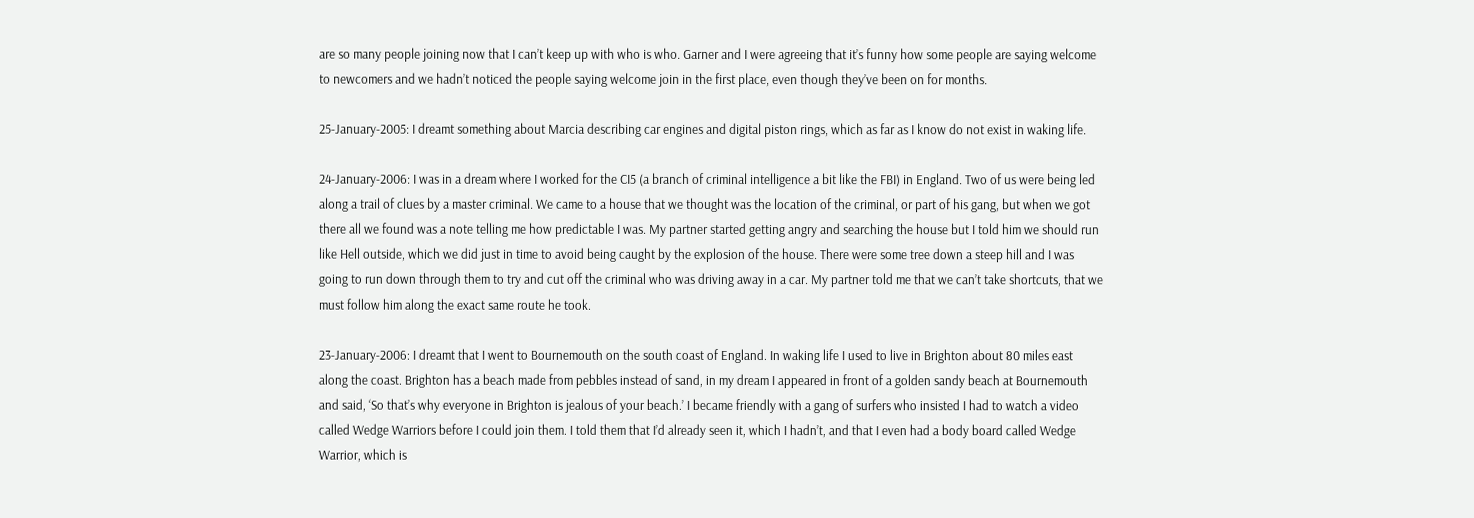are so many people joining now that I can’t keep up with who is who. Garner and I were agreeing that it’s funny how some people are saying welcome to newcomers and we hadn’t noticed the people saying welcome join in the first place, even though they’ve been on for months.

25-January-2005: I dreamt something about Marcia describing car engines and digital piston rings, which as far as I know do not exist in waking life.

24-January-2006: I was in a dream where I worked for the CI5 (a branch of criminal intelligence a bit like the FBI) in England. Two of us were being led along a trail of clues by a master criminal. We came to a house that we thought was the location of the criminal, or part of his gang, but when we got there all we found was a note telling me how predictable I was. My partner started getting angry and searching the house but I told him we should run like Hell outside, which we did just in time to avoid being caught by the explosion of the house. There were some tree down a steep hill and I was going to run down through them to try and cut off the criminal who was driving away in a car. My partner told me that we can’t take shortcuts, that we must follow him along the exact same route he took.

23-January-2006: I dreamt that I went to Bournemouth on the south coast of England. In waking life I used to live in Brighton about 80 miles east along the coast. Brighton has a beach made from pebbles instead of sand, in my dream I appeared in front of a golden sandy beach at Bournemouth and said, ‘So that’s why everyone in Brighton is jealous of your beach.’ I became friendly with a gang of surfers who insisted I had to watch a video called Wedge Warriors before I could join them. I told them that I’d already seen it, which I hadn’t, and that I even had a body board called Wedge Warrior, which is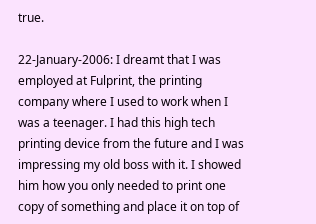true.

22-January-2006: I dreamt that I was employed at Fulprint, the printing company where I used to work when I was a teenager. I had this high tech printing device from the future and I was impressing my old boss with it. I showed him how you only needed to print one copy of something and place it on top of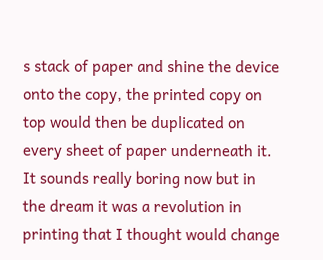s stack of paper and shine the device onto the copy, the printed copy on top would then be duplicated on every sheet of paper underneath it. It sounds really boring now but in the dream it was a revolution in printing that I thought would change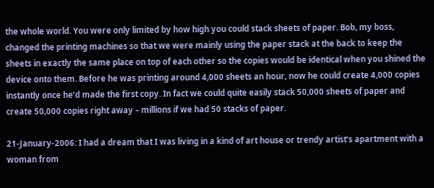the whole world. You were only limited by how high you could stack sheets of paper. Bob, my boss, changed the printing machines so that we were mainly using the paper stack at the back to keep the sheets in exactly the same place on top of each other so the copies would be identical when you shined the device onto them. Before he was printing around 4,000 sheets an hour, now he could create 4,000 copies instantly once he’d made the first copy. In fact we could quite easily stack 50,000 sheets of paper and create 50,000 copies right away – millions if we had 50 stacks of paper.

21-January-2006: I had a dream that I was living in a kind of art house or trendy artist’s apartment with a woman from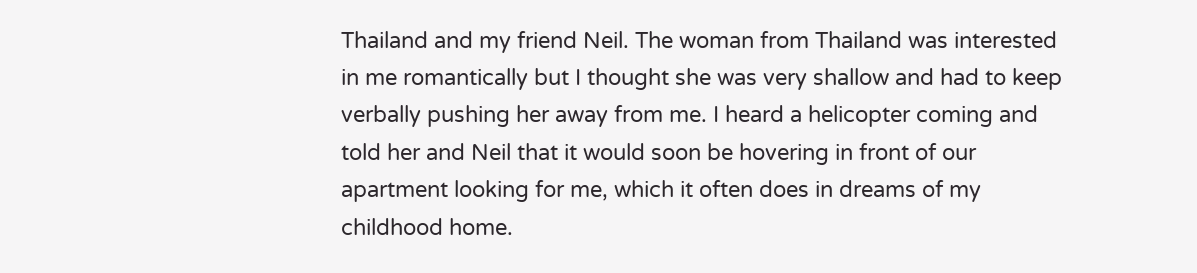Thailand and my friend Neil. The woman from Thailand was interested in me romantically but I thought she was very shallow and had to keep verbally pushing her away from me. I heard a helicopter coming and told her and Neil that it would soon be hovering in front of our apartment looking for me, which it often does in dreams of my childhood home.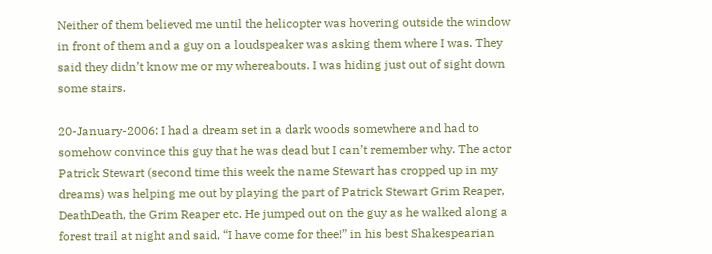Neither of them believed me until the helicopter was hovering outside the window in front of them and a guy on a loudspeaker was asking them where I was. They said they didn’t know me or my whereabouts. I was hiding just out of sight down some stairs.

20-January-2006: I had a dream set in a dark woods somewhere and had to somehow convince this guy that he was dead but I can’t remember why. The actor Patrick Stewart (second time this week the name Stewart has cropped up in my dreams) was helping me out by playing the part of Patrick Stewart Grim Reaper, DeathDeath, the Grim Reaper etc. He jumped out on the guy as he walked along a forest trail at night and said, “I have come for thee!” in his best Shakespearian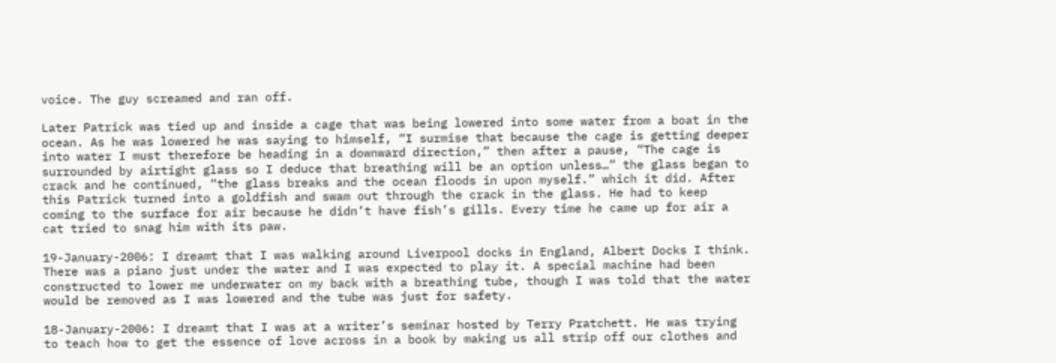voice. The guy screamed and ran off.

Later Patrick was tied up and inside a cage that was being lowered into some water from a boat in the ocean. As he was lowered he was saying to himself, “I surmise that because the cage is getting deeper into water I must therefore be heading in a downward direction,” then after a pause, “The cage is surrounded by airtight glass so I deduce that breathing will be an option unless…” the glass began to crack and he continued, “the glass breaks and the ocean floods in upon myself.” which it did. After this Patrick turned into a goldfish and swam out through the crack in the glass. He had to keep coming to the surface for air because he didn’t have fish’s gills. Every time he came up for air a cat tried to snag him with its paw.

19-January-2006: I dreamt that I was walking around Liverpool docks in England, Albert Docks I think. There was a piano just under the water and I was expected to play it. A special machine had been constructed to lower me underwater on my back with a breathing tube, though I was told that the water would be removed as I was lowered and the tube was just for safety.

18-January-2006: I dreamt that I was at a writer’s seminar hosted by Terry Pratchett. He was trying to teach how to get the essence of love across in a book by making us all strip off our clothes and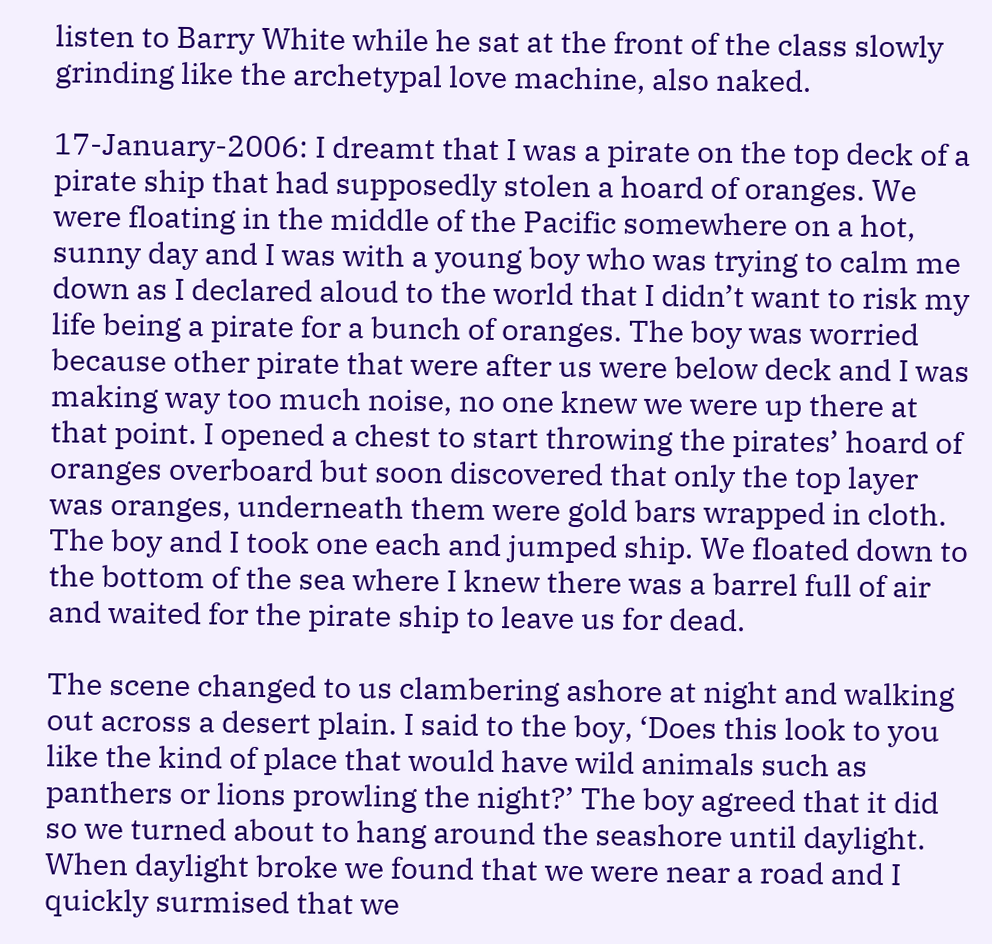listen to Barry White while he sat at the front of the class slowly grinding like the archetypal love machine, also naked.

17-January-2006: I dreamt that I was a pirate on the top deck of a pirate ship that had supposedly stolen a hoard of oranges. We were floating in the middle of the Pacific somewhere on a hot, sunny day and I was with a young boy who was trying to calm me down as I declared aloud to the world that I didn’t want to risk my life being a pirate for a bunch of oranges. The boy was worried because other pirate that were after us were below deck and I was making way too much noise, no one knew we were up there at that point. I opened a chest to start throwing the pirates’ hoard of oranges overboard but soon discovered that only the top layer was oranges, underneath them were gold bars wrapped in cloth. The boy and I took one each and jumped ship. We floated down to the bottom of the sea where I knew there was a barrel full of air and waited for the pirate ship to leave us for dead.

The scene changed to us clambering ashore at night and walking out across a desert plain. I said to the boy, ‘Does this look to you like the kind of place that would have wild animals such as panthers or lions prowling the night?’ The boy agreed that it did so we turned about to hang around the seashore until daylight. When daylight broke we found that we were near a road and I quickly surmised that we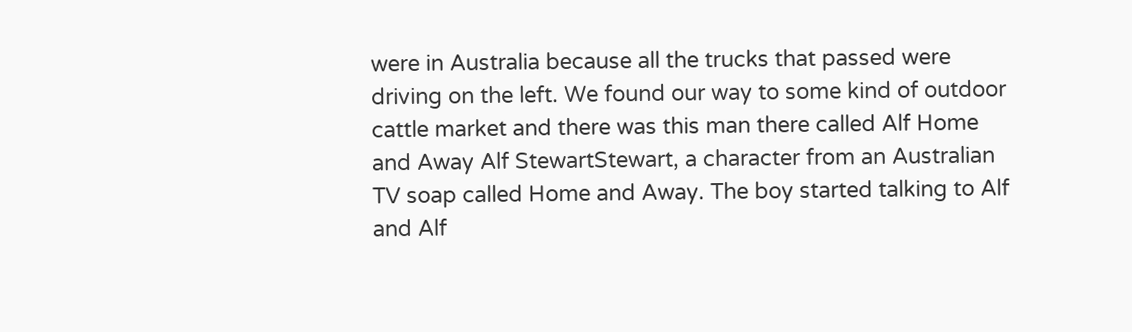were in Australia because all the trucks that passed were driving on the left. We found our way to some kind of outdoor cattle market and there was this man there called Alf Home and Away Alf StewartStewart, a character from an Australian TV soap called Home and Away. The boy started talking to Alf and Alf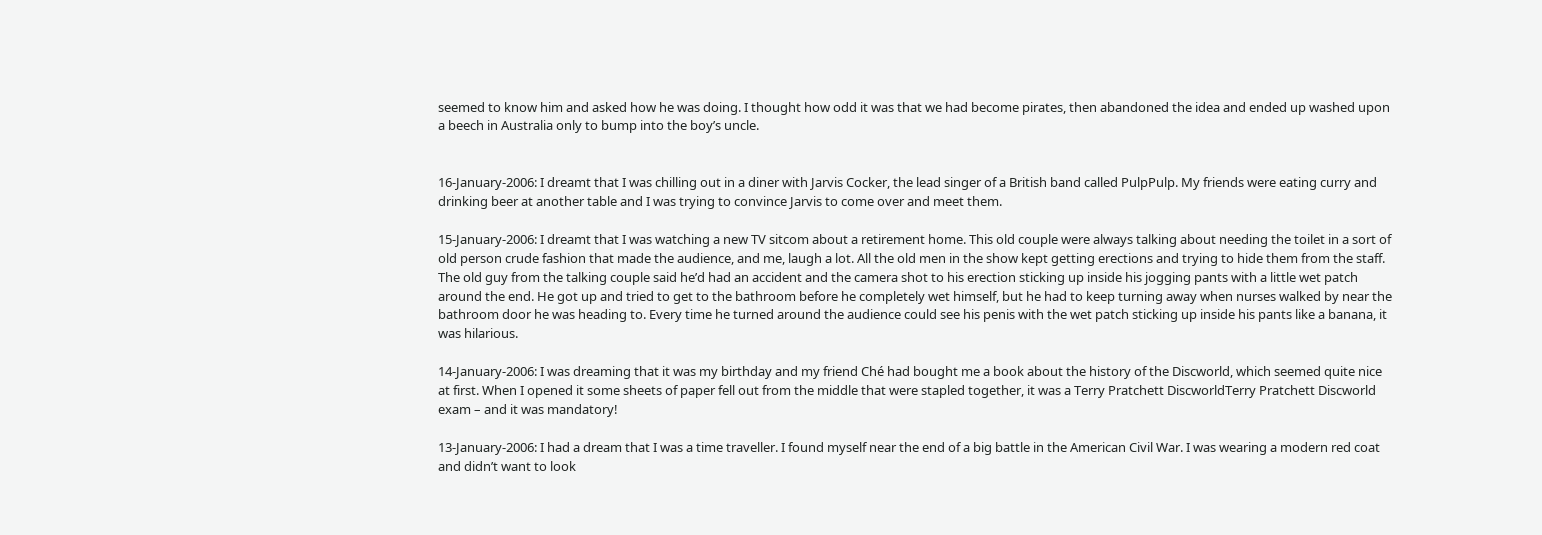seemed to know him and asked how he was doing. I thought how odd it was that we had become pirates, then abandoned the idea and ended up washed upon a beech in Australia only to bump into the boy’s uncle.


16-January-2006: I dreamt that I was chilling out in a diner with Jarvis Cocker, the lead singer of a British band called PulpPulp. My friends were eating curry and drinking beer at another table and I was trying to convince Jarvis to come over and meet them.

15-January-2006: I dreamt that I was watching a new TV sitcom about a retirement home. This old couple were always talking about needing the toilet in a sort of old person crude fashion that made the audience, and me, laugh a lot. All the old men in the show kept getting erections and trying to hide them from the staff. The old guy from the talking couple said he’d had an accident and the camera shot to his erection sticking up inside his jogging pants with a little wet patch around the end. He got up and tried to get to the bathroom before he completely wet himself, but he had to keep turning away when nurses walked by near the bathroom door he was heading to. Every time he turned around the audience could see his penis with the wet patch sticking up inside his pants like a banana, it was hilarious.

14-January-2006: I was dreaming that it was my birthday and my friend Ché had bought me a book about the history of the Discworld, which seemed quite nice at first. When I opened it some sheets of paper fell out from the middle that were stapled together, it was a Terry Pratchett DiscworldTerry Pratchett Discworld exam – and it was mandatory!

13-January-2006: I had a dream that I was a time traveller. I found myself near the end of a big battle in the American Civil War. I was wearing a modern red coat and didn’t want to look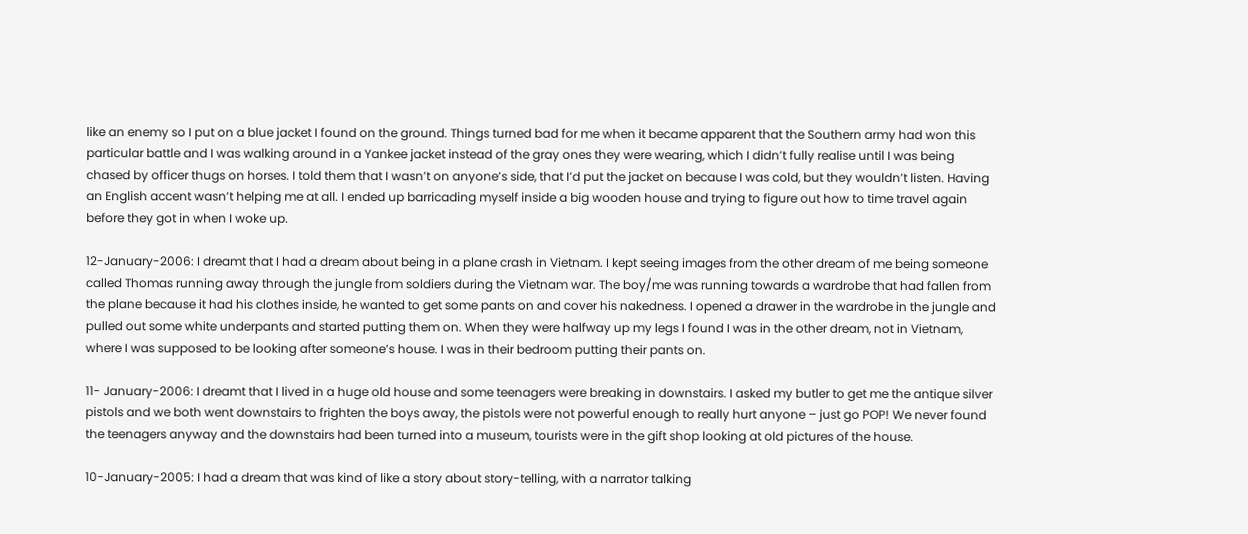like an enemy so I put on a blue jacket I found on the ground. Things turned bad for me when it became apparent that the Southern army had won this particular battle and I was walking around in a Yankee jacket instead of the gray ones they were wearing, which I didn’t fully realise until I was being chased by officer thugs on horses. I told them that I wasn’t on anyone’s side, that I’d put the jacket on because I was cold, but they wouldn’t listen. Having an English accent wasn’t helping me at all. I ended up barricading myself inside a big wooden house and trying to figure out how to time travel again before they got in when I woke up.

12-January-2006: I dreamt that I had a dream about being in a plane crash in Vietnam. I kept seeing images from the other dream of me being someone called Thomas running away through the jungle from soldiers during the Vietnam war. The boy/me was running towards a wardrobe that had fallen from the plane because it had his clothes inside, he wanted to get some pants on and cover his nakedness. I opened a drawer in the wardrobe in the jungle and pulled out some white underpants and started putting them on. When they were halfway up my legs I found I was in the other dream, not in Vietnam, where I was supposed to be looking after someone’s house. I was in their bedroom putting their pants on.

11- January-2006: I dreamt that I lived in a huge old house and some teenagers were breaking in downstairs. I asked my butler to get me the antique silver pistols and we both went downstairs to frighten the boys away, the pistols were not powerful enough to really hurt anyone – just go POP! We never found the teenagers anyway and the downstairs had been turned into a museum, tourists were in the gift shop looking at old pictures of the house.

10-January-2005: I had a dream that was kind of like a story about story-telling, with a narrator talking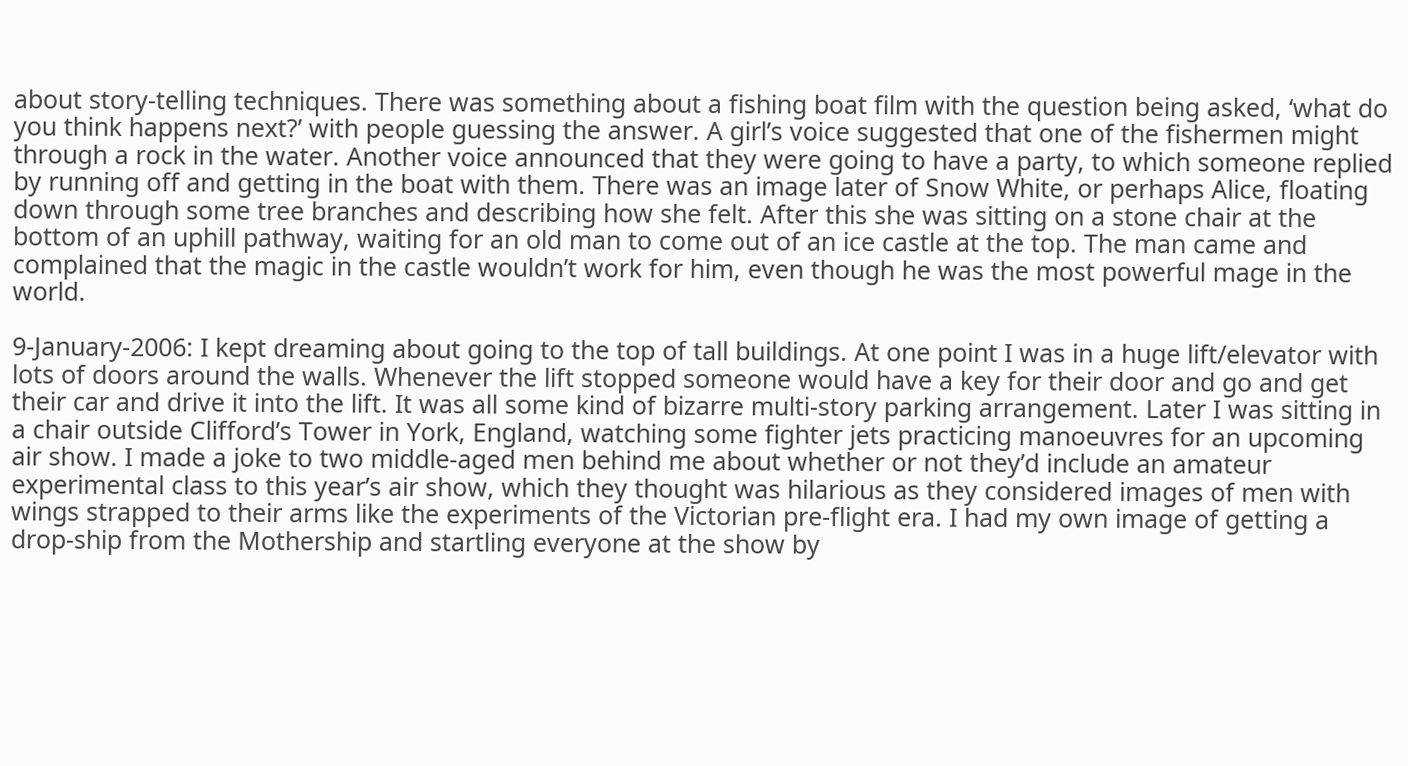about story-telling techniques. There was something about a fishing boat film with the question being asked, ‘what do you think happens next?’ with people guessing the answer. A girl’s voice suggested that one of the fishermen might through a rock in the water. Another voice announced that they were going to have a party, to which someone replied by running off and getting in the boat with them. There was an image later of Snow White, or perhaps Alice, floating down through some tree branches and describing how she felt. After this she was sitting on a stone chair at the bottom of an uphill pathway, waiting for an old man to come out of an ice castle at the top. The man came and complained that the magic in the castle wouldn’t work for him, even though he was the most powerful mage in the world.

9-January-2006: I kept dreaming about going to the top of tall buildings. At one point I was in a huge lift/elevator with lots of doors around the walls. Whenever the lift stopped someone would have a key for their door and go and get their car and drive it into the lift. It was all some kind of bizarre multi-story parking arrangement. Later I was sitting in a chair outside Clifford’s Tower in York, England, watching some fighter jets practicing manoeuvres for an upcoming air show. I made a joke to two middle-aged men behind me about whether or not they’d include an amateur experimental class to this year’s air show, which they thought was hilarious as they considered images of men with wings strapped to their arms like the experiments of the Victorian pre-flight era. I had my own image of getting a drop-ship from the Mothership and startling everyone at the show by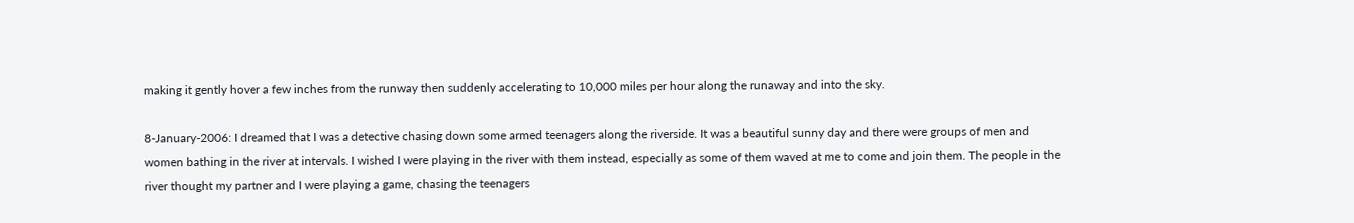making it gently hover a few inches from the runway then suddenly accelerating to 10,000 miles per hour along the runaway and into the sky.

8-January-2006: I dreamed that I was a detective chasing down some armed teenagers along the riverside. It was a beautiful sunny day and there were groups of men and women bathing in the river at intervals. I wished I were playing in the river with them instead, especially as some of them waved at me to come and join them. The people in the river thought my partner and I were playing a game, chasing the teenagers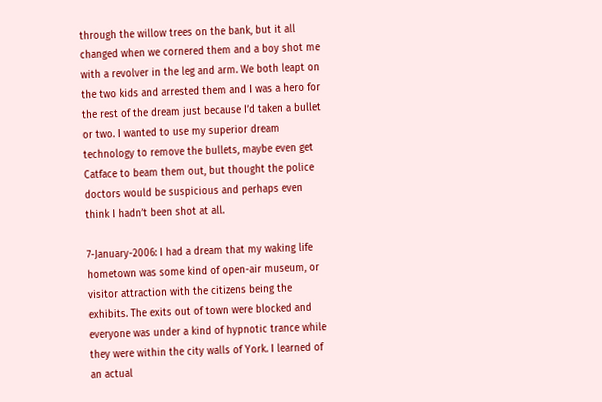through the willow trees on the bank, but it all changed when we cornered them and a boy shot me with a revolver in the leg and arm. We both leapt on the two kids and arrested them and I was a hero for the rest of the dream just because I’d taken a bullet or two. I wanted to use my superior dream technology to remove the bullets, maybe even get Catface to beam them out, but thought the police doctors would be suspicious and perhaps even think I hadn’t been shot at all.

7-January-2006: I had a dream that my waking life hometown was some kind of open-air museum, or visitor attraction with the citizens being the exhibits. The exits out of town were blocked and everyone was under a kind of hypnotic trance while they were within the city walls of York. I learned of an actual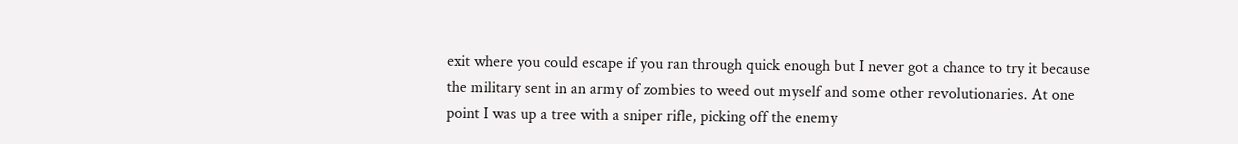exit where you could escape if you ran through quick enough but I never got a chance to try it because the military sent in an army of zombies to weed out myself and some other revolutionaries. At one point I was up a tree with a sniper rifle, picking off the enemy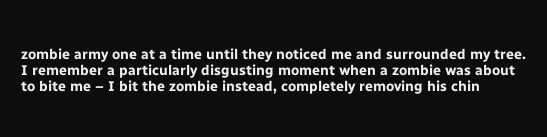zombie army one at a time until they noticed me and surrounded my tree. I remember a particularly disgusting moment when a zombie was about to bite me – I bit the zombie instead, completely removing his chin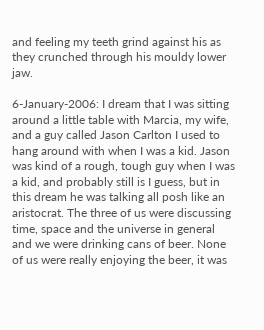and feeling my teeth grind against his as they crunched through his mouldy lower jaw.

6-January-2006: I dream that I was sitting around a little table with Marcia, my wife, and a guy called Jason Carlton I used to hang around with when I was a kid. Jason was kind of a rough, tough guy when I was a kid, and probably still is I guess, but in this dream he was talking all posh like an aristocrat. The three of us were discussing time, space and the universe in general and we were drinking cans of beer. None of us were really enjoying the beer, it was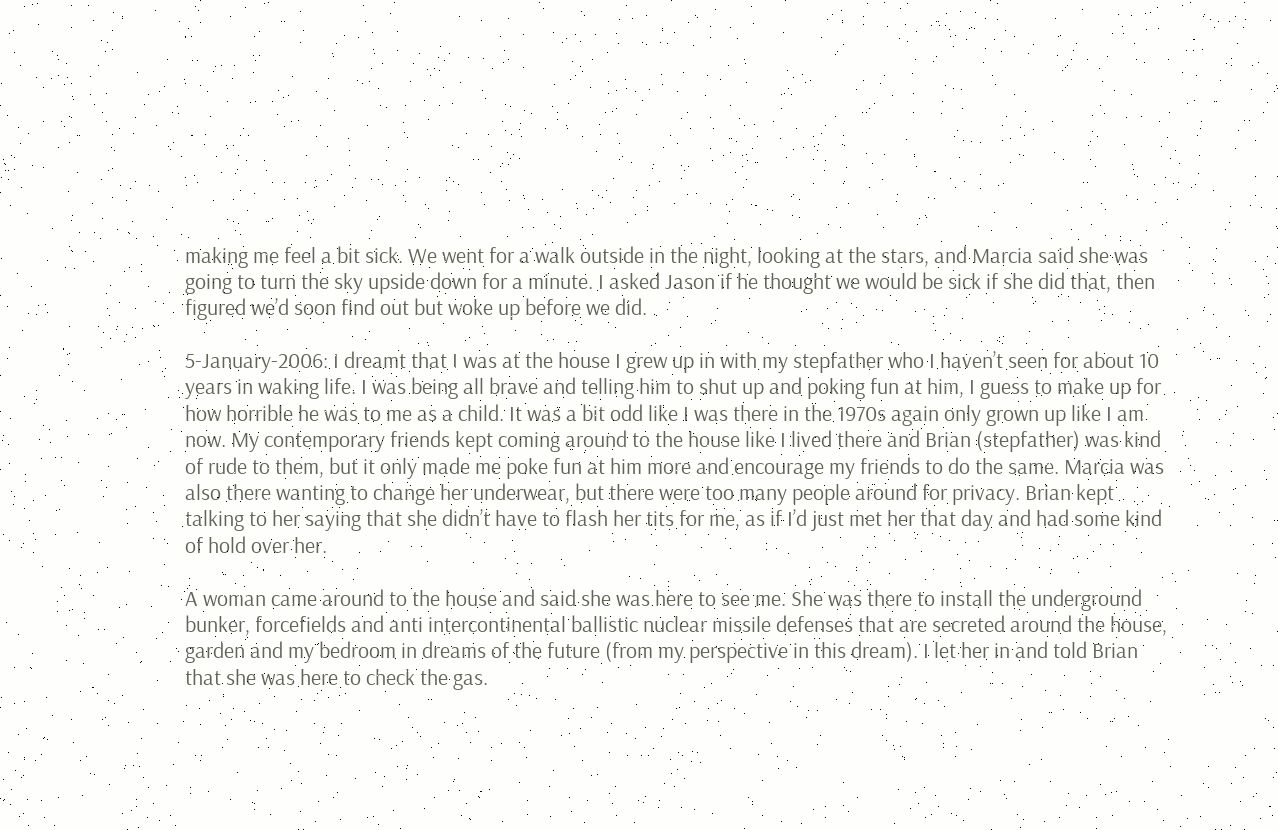making me feel a bit sick. We went for a walk outside in the night, looking at the stars, and Marcia said she was going to turn the sky upside down for a minute. I asked Jason if he thought we would be sick if she did that, then figured we’d soon find out but woke up before we did.

5-January-2006: I dreamt that I was at the house I grew up in with my stepfather who I haven’t seen for about 10 years in waking life. I was being all brave and telling him to shut up and poking fun at him, I guess to make up for how horrible he was to me as a child. It was a bit odd like I was there in the 1970s again only grown up like I am now. My contemporary friends kept coming around to the house like I lived there and Brian (stepfather) was kind of rude to them, but it only made me poke fun at him more and encourage my friends to do the same. Marcia was also there wanting to change her underwear, but there were too many people around for privacy. Brian kept talking to her saying that she didn’t have to flash her tits for me, as if I’d just met her that day and had some kind of hold over her.

A woman came around to the house and said she was here to see me. She was there to install the underground bunker, forcefields and anti intercontinental ballistic nuclear missile defenses that are secreted around the house, garden and my bedroom in dreams of the future (from my perspective in this dream). I let her in and told Brian that she was here to check the gas.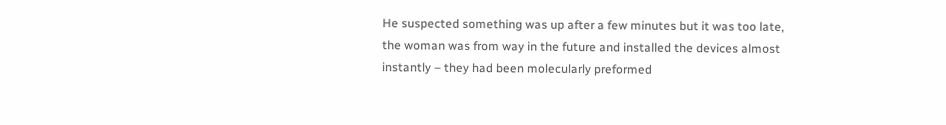He suspected something was up after a few minutes but it was too late, the woman was from way in the future and installed the devices almost instantly – they had been molecularly preformed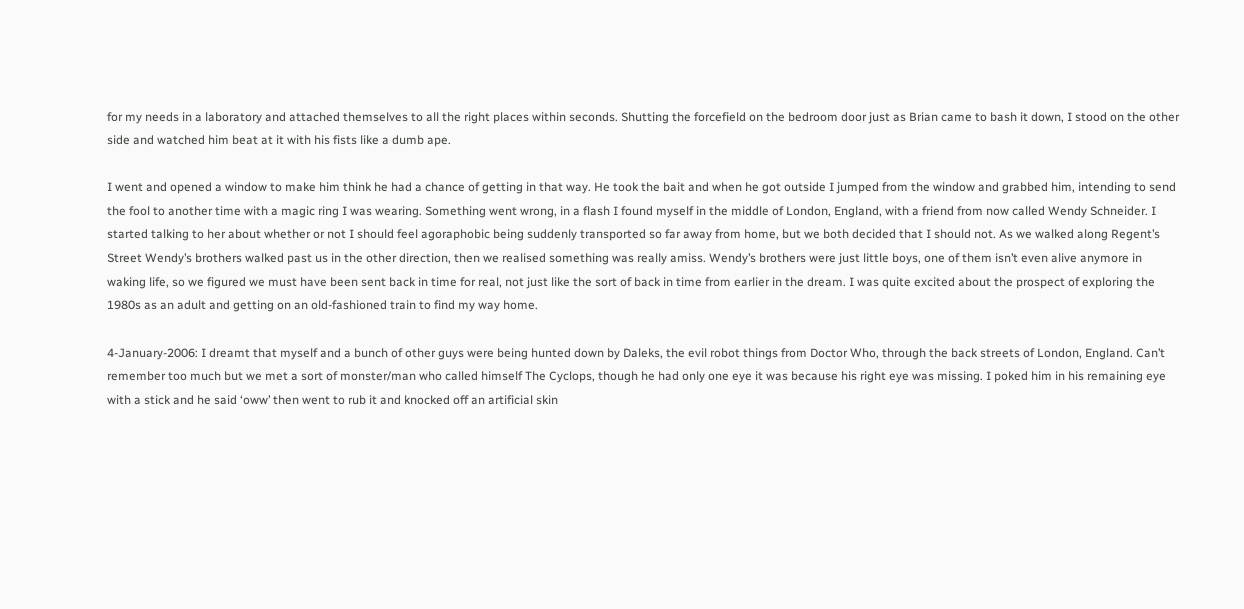for my needs in a laboratory and attached themselves to all the right places within seconds. Shutting the forcefield on the bedroom door just as Brian came to bash it down, I stood on the other side and watched him beat at it with his fists like a dumb ape.

I went and opened a window to make him think he had a chance of getting in that way. He took the bait and when he got outside I jumped from the window and grabbed him, intending to send the fool to another time with a magic ring I was wearing. Something went wrong, in a flash I found myself in the middle of London, England, with a friend from now called Wendy Schneider. I started talking to her about whether or not I should feel agoraphobic being suddenly transported so far away from home, but we both decided that I should not. As we walked along Regent’s Street Wendy’s brothers walked past us in the other direction, then we realised something was really amiss. Wendy’s brothers were just little boys, one of them isn’t even alive anymore in waking life, so we figured we must have been sent back in time for real, not just like the sort of back in time from earlier in the dream. I was quite excited about the prospect of exploring the 1980s as an adult and getting on an old-fashioned train to find my way home.

4-January-2006: I dreamt that myself and a bunch of other guys were being hunted down by Daleks, the evil robot things from Doctor Who, through the back streets of London, England. Can’t remember too much but we met a sort of monster/man who called himself The Cyclops, though he had only one eye it was because his right eye was missing. I poked him in his remaining eye with a stick and he said ‘oww’ then went to rub it and knocked off an artificial skin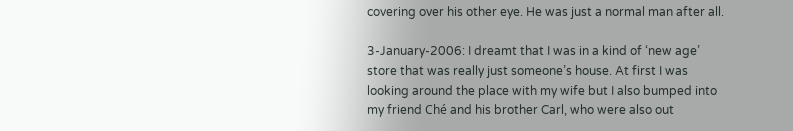covering over his other eye. He was just a normal man after all.

3-January-2006: I dreamt that I was in a kind of ‘new age’ store that was really just someone’s house. At first I was looking around the place with my wife but I also bumped into my friend Ché and his brother Carl, who were also out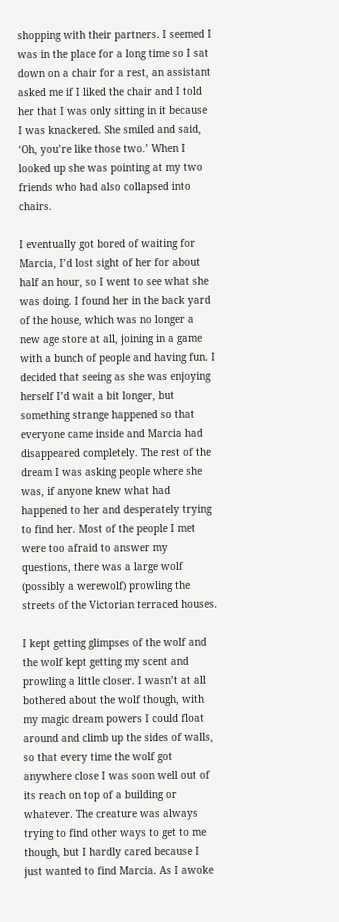shopping with their partners. I seemed I was in the place for a long time so I sat down on a chair for a rest, an assistant asked me if I liked the chair and I told her that I was only sitting in it because I was knackered. She smiled and said,  ‘Oh, you’re like those two.’ When I looked up she was pointing at my two friends who had also collapsed into chairs.

I eventually got bored of waiting for Marcia, I’d lost sight of her for about half an hour, so I went to see what she was doing. I found her in the back yard of the house, which was no longer a new age store at all, joining in a game with a bunch of people and having fun. I decided that seeing as she was enjoying herself I’d wait a bit longer, but something strange happened so that everyone came inside and Marcia had disappeared completely. The rest of the dream I was asking people where she was, if anyone knew what had happened to her and desperately trying to find her. Most of the people I met were too afraid to answer my questions, there was a large wolf (possibly a werewolf) prowling the streets of the Victorian terraced houses.

I kept getting glimpses of the wolf and the wolf kept getting my scent and prowling a little closer. I wasn’t at all bothered about the wolf though, with my magic dream powers I could float around and climb up the sides of walls, so that every time the wolf got anywhere close I was soon well out of its reach on top of a building or whatever. The creature was always trying to find other ways to get to me though, but I hardly cared because I just wanted to find Marcia. As I awoke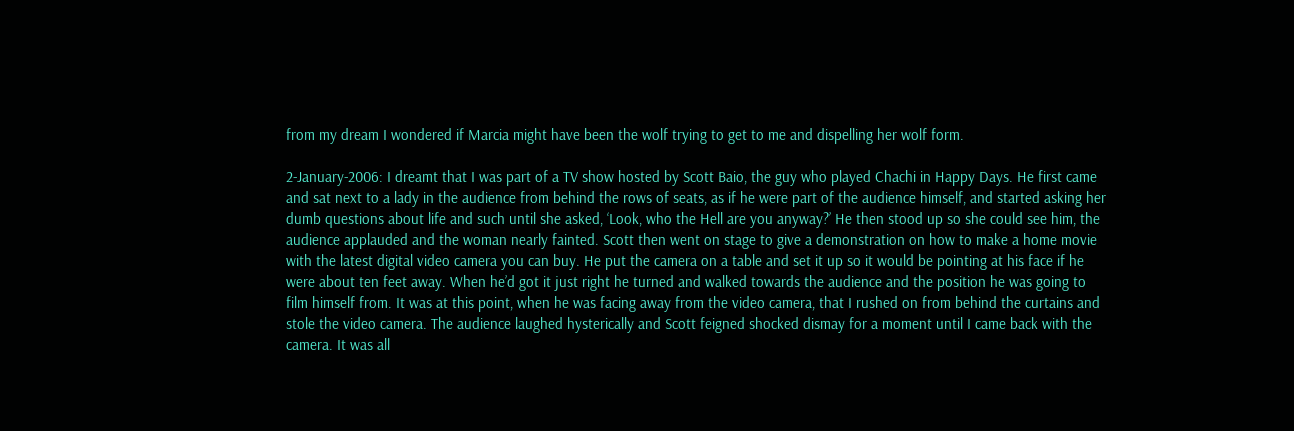from my dream I wondered if Marcia might have been the wolf trying to get to me and dispelling her wolf form.

2-January-2006: I dreamt that I was part of a TV show hosted by Scott Baio, the guy who played Chachi in Happy Days. He first came and sat next to a lady in the audience from behind the rows of seats, as if he were part of the audience himself, and started asking her dumb questions about life and such until she asked, ‘Look, who the Hell are you anyway?’ He then stood up so she could see him, the audience applauded and the woman nearly fainted. Scott then went on stage to give a demonstration on how to make a home movie with the latest digital video camera you can buy. He put the camera on a table and set it up so it would be pointing at his face if he were about ten feet away. When he’d got it just right he turned and walked towards the audience and the position he was going to film himself from. It was at this point, when he was facing away from the video camera, that I rushed on from behind the curtains and stole the video camera. The audience laughed hysterically and Scott feigned shocked dismay for a moment until I came back with the camera. It was all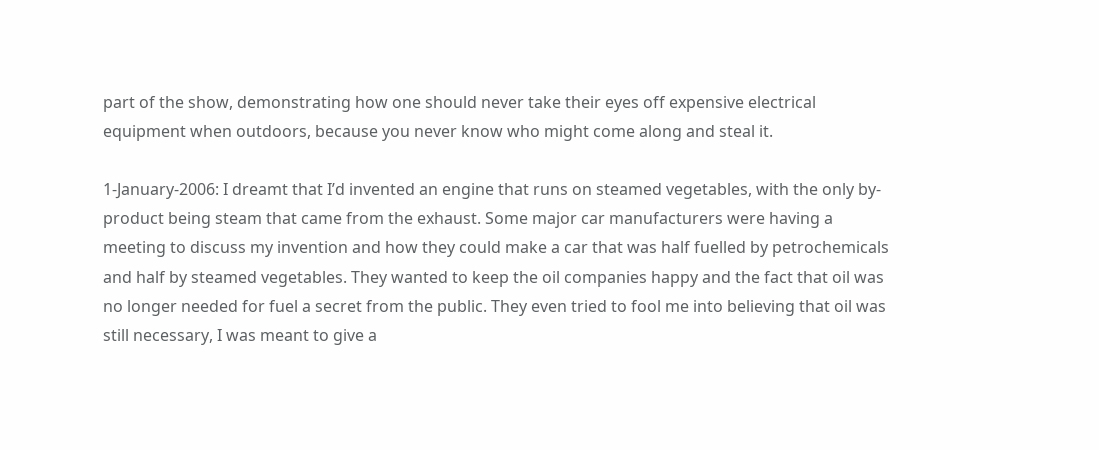part of the show, demonstrating how one should never take their eyes off expensive electrical equipment when outdoors, because you never know who might come along and steal it.

1-January-2006: I dreamt that I’d invented an engine that runs on steamed vegetables, with the only by-product being steam that came from the exhaust. Some major car manufacturers were having a meeting to discuss my invention and how they could make a car that was half fuelled by petrochemicals and half by steamed vegetables. They wanted to keep the oil companies happy and the fact that oil was no longer needed for fuel a secret from the public. They even tried to fool me into believing that oil was still necessary, I was meant to give a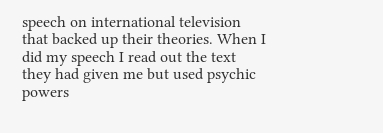speech on international television that backed up their theories. When I did my speech I read out the text they had given me but used psychic powers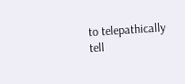to telepathically tell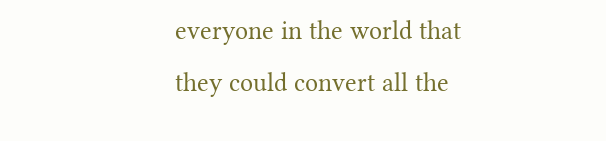everyone in the world that they could convert all the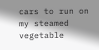cars to run on my steamed vegetable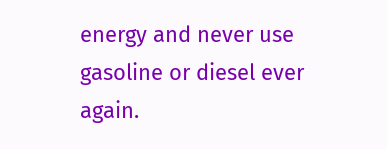energy and never use gasoline or diesel ever again.